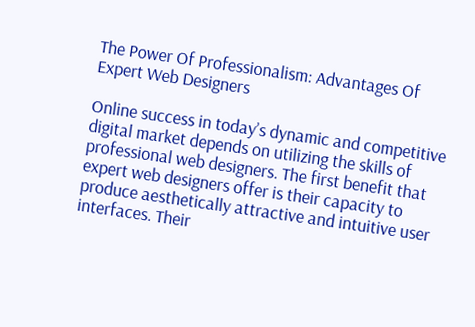The Power Of Professionalism: Advantages Of Expert Web Designers

Online success in today’s dynamic and competitive digital market depends on utilizing the skills of professional web designers. The first benefit that expert web designers offer is their capacity to produce aesthetically attractive and intuitive user interfaces. Their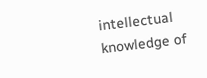intellectual knowledge of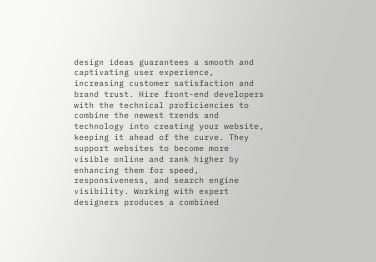design ideas guarantees a smooth and captivating user experience, increasing customer satisfaction and brand trust. Hire front-end developers with the technical proficiencies to combine the newest trends and technology into creating your website, keeping it ahead of the curve. They support websites to become more visible online and rank higher by enhancing them for speed, responsiveness, and search engine visibility. Working with expert designers produces a combined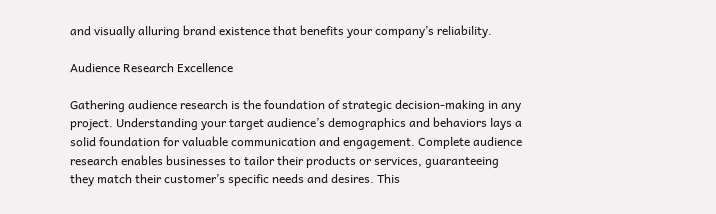and visually alluring brand existence that benefits your company’s reliability.

Audience Research Excellence

Gathering audience research is the foundation of strategic decision-making in any project. Understanding your target audience’s demographics and behaviors lays a solid foundation for valuable communication and engagement. Complete audience research enables businesses to tailor their products or services, guaranteeing they match their customer’s specific needs and desires. This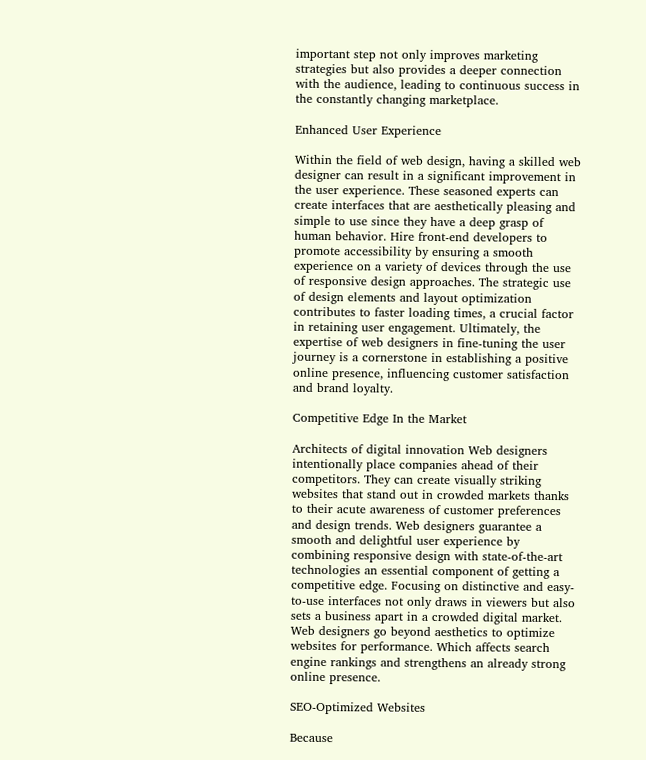important step not only improves marketing strategies but also provides a deeper connection with the audience, leading to continuous success in the constantly changing marketplace.

Enhanced User Experience

Within the field of web design, having a skilled web designer can result in a significant improvement in the user experience. These seasoned experts can create interfaces that are aesthetically pleasing and simple to use since they have a deep grasp of human behavior. Hire front-end developers to promote accessibility by ensuring a smooth experience on a variety of devices through the use of responsive design approaches. The strategic use of design elements and layout optimization contributes to faster loading times, a crucial factor in retaining user engagement. Ultimately, the expertise of web designers in fine-tuning the user journey is a cornerstone in establishing a positive online presence, influencing customer satisfaction and brand loyalty.

Competitive Edge In the Market

Architects of digital innovation Web designers intentionally place companies ahead of their competitors. They can create visually striking websites that stand out in crowded markets thanks to their acute awareness of customer preferences and design trends. Web designers guarantee a smooth and delightful user experience by combining responsive design with state-of-the-art technologies an essential component of getting a competitive edge. Focusing on distinctive and easy-to-use interfaces not only draws in viewers but also sets a business apart in a crowded digital market. Web designers go beyond aesthetics to optimize websites for performance. Which affects search engine rankings and strengthens an already strong online presence.

SEO-Optimized Websites

Because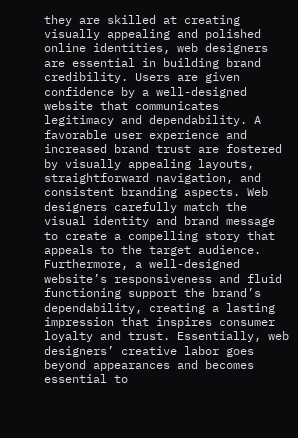they are skilled at creating visually appealing and polished online identities, web designers are essential in building brand credibility. Users are given confidence by a well-designed website that communicates legitimacy and dependability. A favorable user experience and increased brand trust are fostered by visually appealing layouts, straightforward navigation, and consistent branding aspects. Web designers carefully match the visual identity and brand message to create a compelling story that appeals to the target audience. Furthermore, a well-designed website’s responsiveness and fluid functioning support the brand’s dependability, creating a lasting impression that inspires consumer loyalty and trust. Essentially, web designers’ creative labor goes beyond appearances and becomes essential to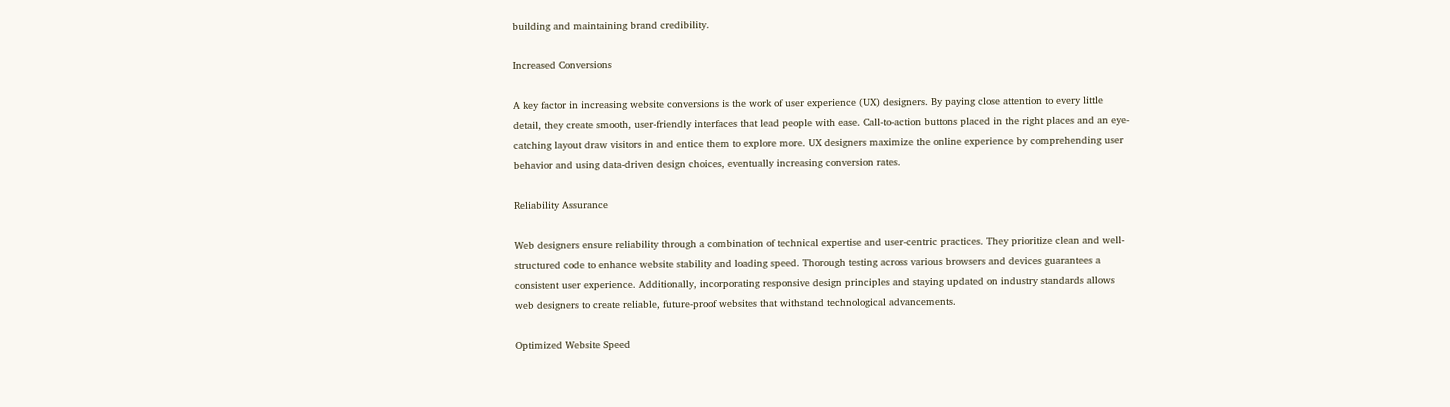building and maintaining brand credibility.

Increased Conversions

A key factor in increasing website conversions is the work of user experience (UX) designers. By paying close attention to every little detail, they create smooth, user-friendly interfaces that lead people with ease. Call-to-action buttons placed in the right places and an eye-catching layout draw visitors in and entice them to explore more. UX designers maximize the online experience by comprehending user behavior and using data-driven design choices, eventually increasing conversion rates.

Reliability Assurance

Web designers ensure reliability through a combination of technical expertise and user-centric practices. They prioritize clean and well-structured code to enhance website stability and loading speed. Thorough testing across various browsers and devices guarantees a consistent user experience. Additionally, incorporating responsive design principles and staying updated on industry standards allows web designers to create reliable, future-proof websites that withstand technological advancements.

Optimized Website Speed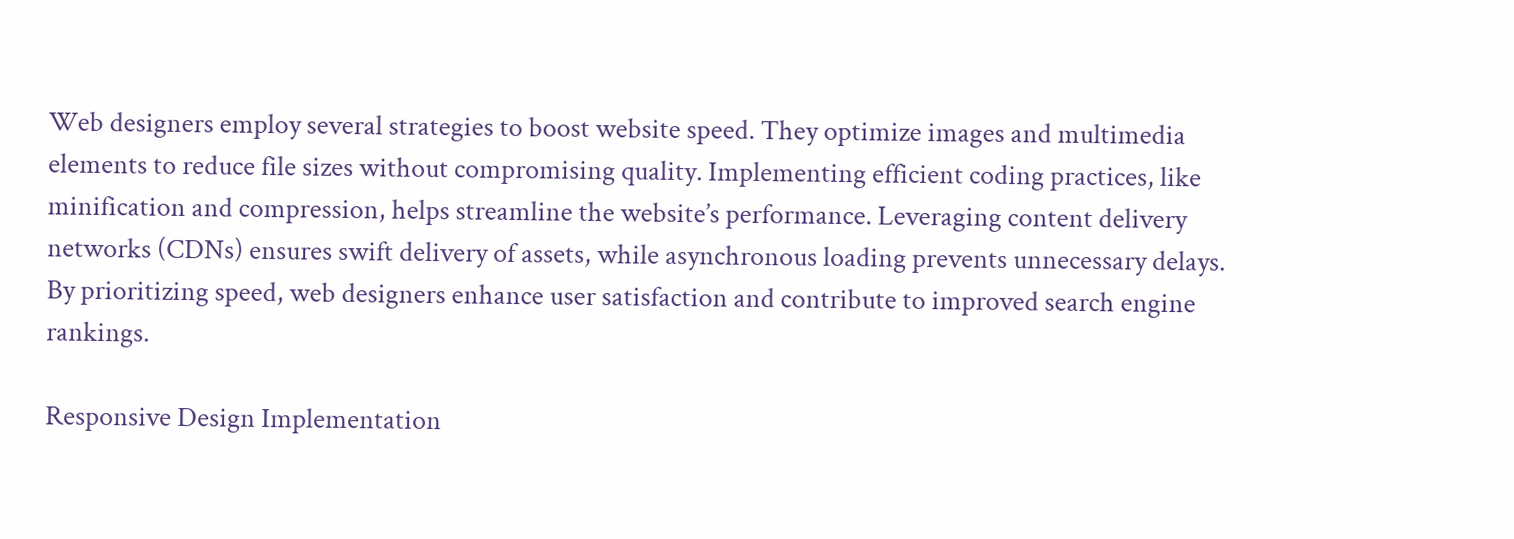Web designers employ several strategies to boost website speed. They optimize images and multimedia elements to reduce file sizes without compromising quality. Implementing efficient coding practices, like minification and compression, helps streamline the website’s performance. Leveraging content delivery networks (CDNs) ensures swift delivery of assets, while asynchronous loading prevents unnecessary delays. By prioritizing speed, web designers enhance user satisfaction and contribute to improved search engine rankings.

Responsive Design Implementation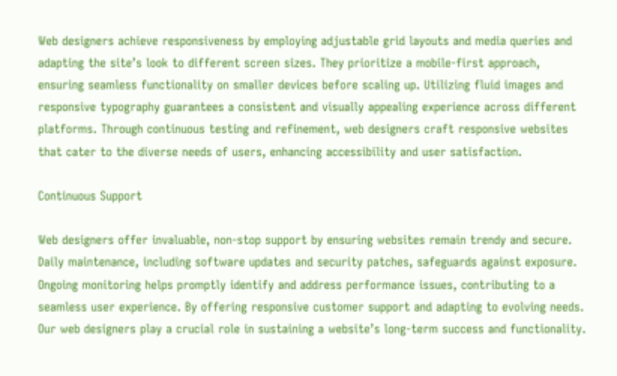Web designers achieve responsiveness by employing adjustable grid layouts and media queries and adapting the site’s look to different screen sizes. They prioritize a mobile-first approach, ensuring seamless functionality on smaller devices before scaling up. Utilizing fluid images and responsive typography guarantees a consistent and visually appealing experience across different platforms. Through continuous testing and refinement, web designers craft responsive websites that cater to the diverse needs of users, enhancing accessibility and user satisfaction.

Continuous Support

Web designers offer invaluable, non-stop support by ensuring websites remain trendy and secure. Daily maintenance, including software updates and security patches, safeguards against exposure. Ongoing monitoring helps promptly identify and address performance issues, contributing to a seamless user experience. By offering responsive customer support and adapting to evolving needs. Our web designers play a crucial role in sustaining a website’s long-term success and functionality.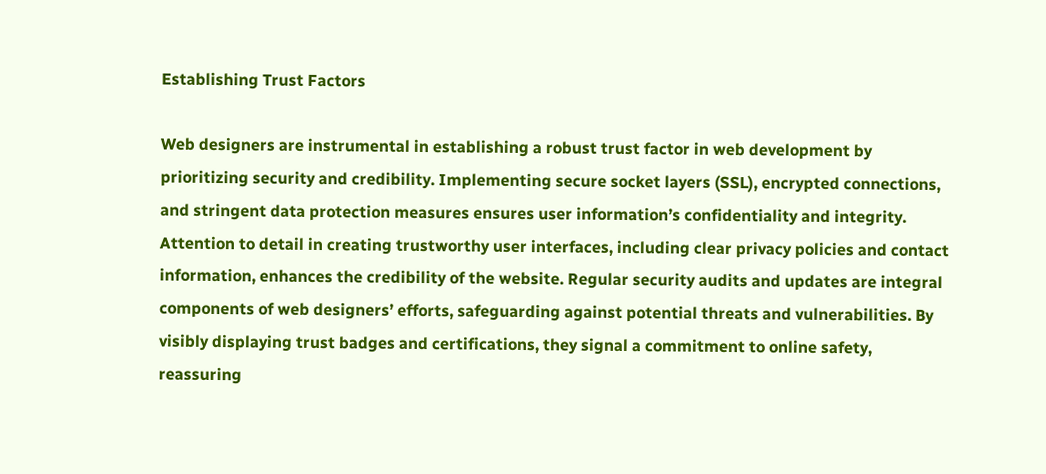Establishing Trust Factors

Web designers are instrumental in establishing a robust trust factor in web development by prioritizing security and credibility. Implementing secure socket layers (SSL), encrypted connections, and stringent data protection measures ensures user information’s confidentiality and integrity. Attention to detail in creating trustworthy user interfaces, including clear privacy policies and contact information, enhances the credibility of the website. Regular security audits and updates are integral components of web designers’ efforts, safeguarding against potential threats and vulnerabilities. By visibly displaying trust badges and certifications, they signal a commitment to online safety, reassuring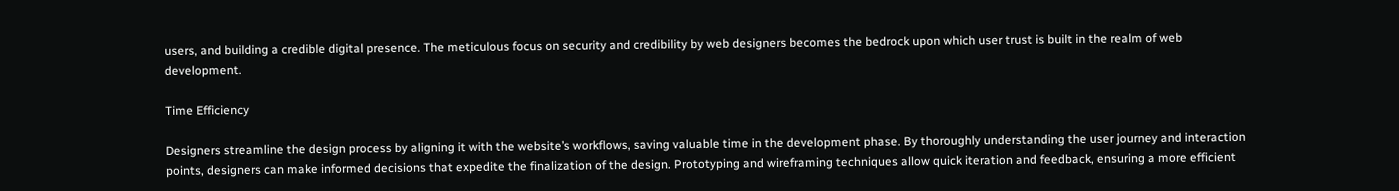users, and building a credible digital presence. The meticulous focus on security and credibility by web designers becomes the bedrock upon which user trust is built in the realm of web development.

Time Efficiency

Designers streamline the design process by aligning it with the website’s workflows, saving valuable time in the development phase. By thoroughly understanding the user journey and interaction points, designers can make informed decisions that expedite the finalization of the design. Prototyping and wireframing techniques allow quick iteration and feedback, ensuring a more efficient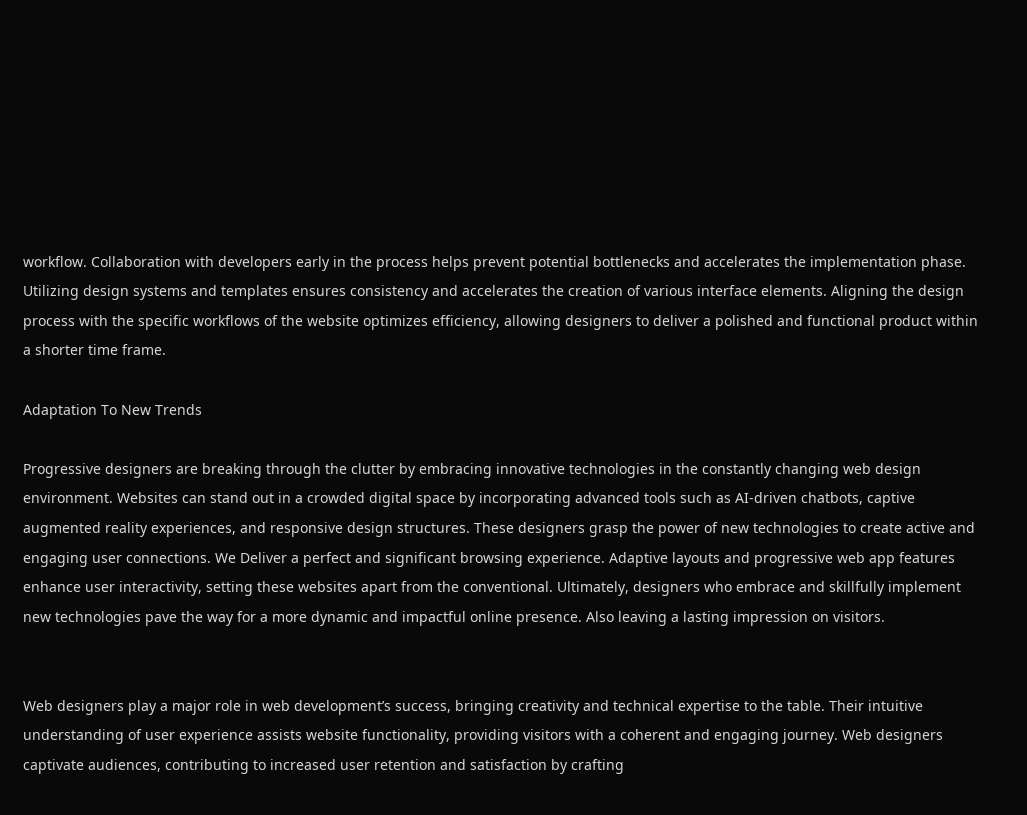workflow. Collaboration with developers early in the process helps prevent potential bottlenecks and accelerates the implementation phase. Utilizing design systems and templates ensures consistency and accelerates the creation of various interface elements. Aligning the design process with the specific workflows of the website optimizes efficiency, allowing designers to deliver a polished and functional product within a shorter time frame.

Adaptation To New Trends

Progressive designers are breaking through the clutter by embracing innovative technologies in the constantly changing web design environment. Websites can stand out in a crowded digital space by incorporating advanced tools such as AI-driven chatbots, captive augmented reality experiences, and responsive design structures. These designers grasp the power of new technologies to create active and engaging user connections. We Deliver a perfect and significant browsing experience. Adaptive layouts and progressive web app features enhance user interactivity, setting these websites apart from the conventional. Ultimately, designers who embrace and skillfully implement new technologies pave the way for a more dynamic and impactful online presence. Also leaving a lasting impression on visitors.


Web designers play a major role in web development’s success, bringing creativity and technical expertise to the table. Their intuitive understanding of user experience assists website functionality, providing visitors with a coherent and engaging journey. Web designers captivate audiences, contributing to increased user retention and satisfaction by crafting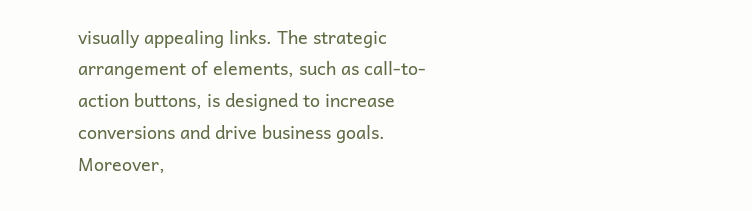visually appealing links. The strategic arrangement of elements, such as call-to-action buttons, is designed to increase conversions and drive business goals. Moreover,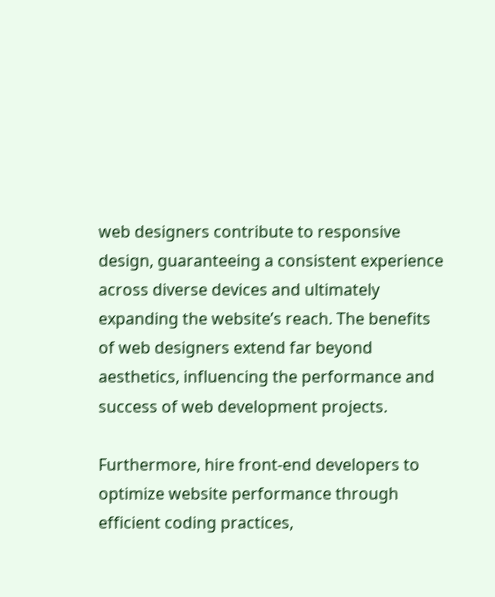web designers contribute to responsive design, guaranteeing a consistent experience across diverse devices and ultimately expanding the website’s reach. The benefits of web designers extend far beyond aesthetics, influencing the performance and success of web development projects.

Furthermore, hire front-end developers to optimize website performance through efficient coding practices,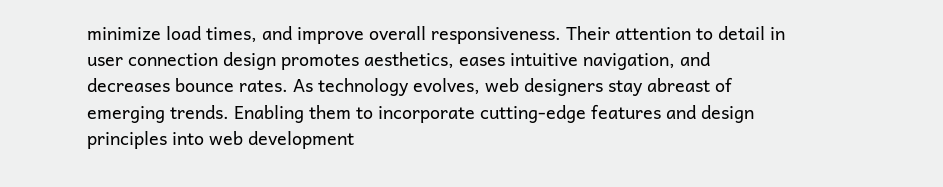minimize load times, and improve overall responsiveness. Their attention to detail in user connection design promotes aesthetics, eases intuitive navigation, and decreases bounce rates. As technology evolves, web designers stay abreast of emerging trends. Enabling them to incorporate cutting-edge features and design principles into web development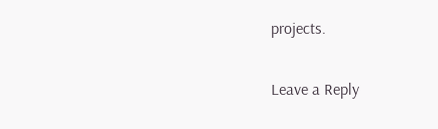projects.

Leave a Reply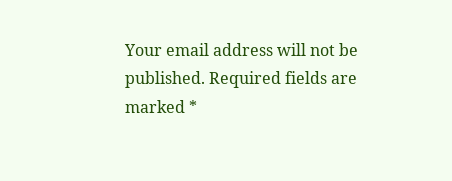Your email address will not be published. Required fields are marked *